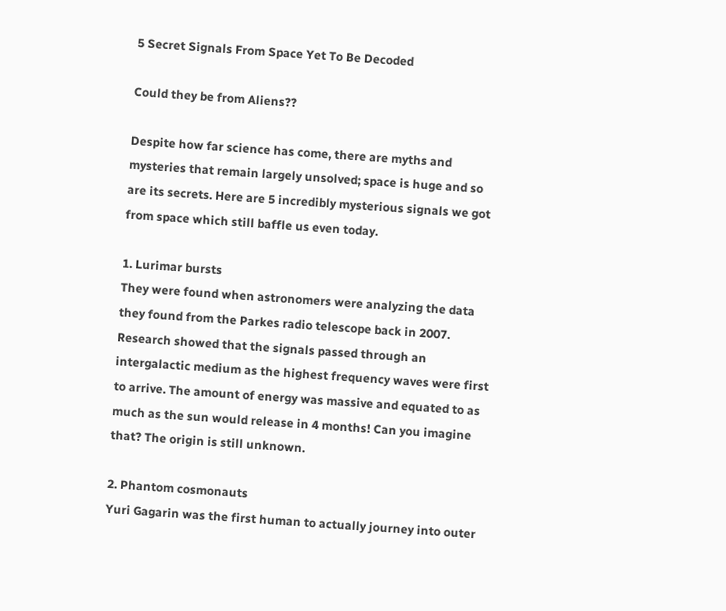5 Secret Signals From Space Yet To Be Decoded

Could they be from Aliens??

Despite how far science has come, there are myths and mysteries that remain largely unsolved; space is huge and so are its secrets. Here are 5 incredibly mysterious signals we got from space which still baffle us even today.

1. Lurimar bursts
They were found when astronomers were analyzing the data they found from the Parkes radio telescope back in 2007. Research showed that the signals passed through an intergalactic medium as the highest frequency waves were first to arrive. The amount of energy was massive and equated to as much as the sun would release in 4 months! Can you imagine that? The origin is still unknown.

2. Phantom cosmonauts
Yuri Gagarin was the first human to actually journey into outer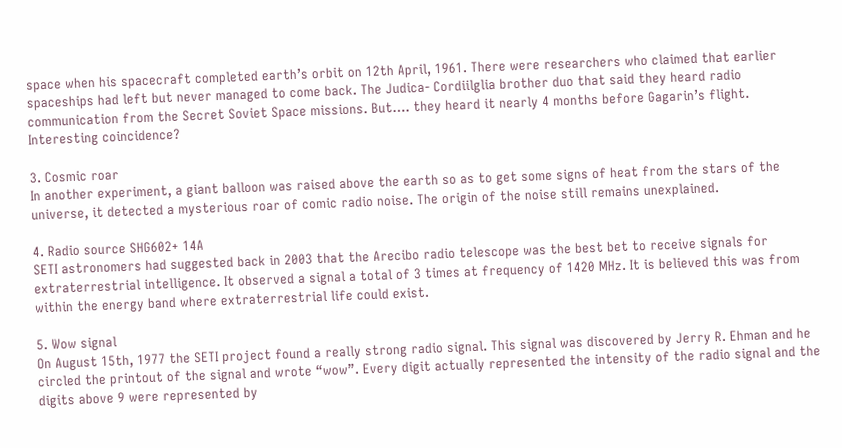space when his spacecraft completed earth’s orbit on 12th April, 1961. There were researchers who claimed that earlier spaceships had left but never managed to come back. The Judica- Cordiilglia brother duo that said they heard radio communication from the Secret Soviet Space missions. But…. they heard it nearly 4 months before Gagarin’s flight. Interesting coincidence?

3. Cosmic roar
In another experiment, a giant balloon was raised above the earth so as to get some signs of heat from the stars of the universe, it detected a mysterious roar of comic radio noise. The origin of the noise still remains unexplained.

4. Radio source SHG602+ 14A
SETI astronomers had suggested back in 2003 that the Arecibo radio telescope was the best bet to receive signals for extraterrestrial intelligence. It observed a signal a total of 3 times at frequency of 1420 MHz. It is believed this was from within the energy band where extraterrestrial life could exist.

5. Wow signal
On August 15th, 1977 the SETI project found a really strong radio signal. This signal was discovered by Jerry R. Ehman and he circled the printout of the signal and wrote “wow”. Every digit actually represented the intensity of the radio signal and the digits above 9 were represented by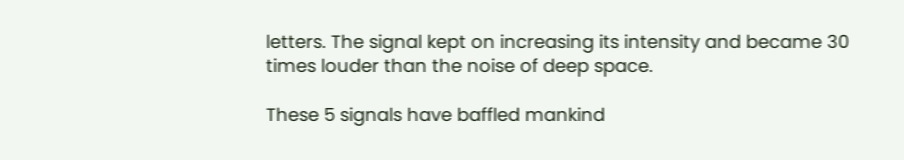letters. The signal kept on increasing its intensity and became 30 times louder than the noise of deep space.

These 5 signals have baffled mankind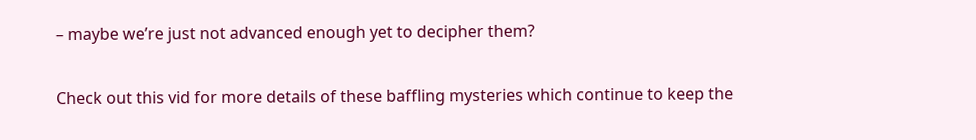– maybe we’re just not advanced enough yet to decipher them?

Check out this vid for more details of these baffling mysteries which continue to keep the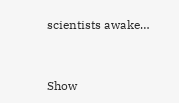scientists awake…


Show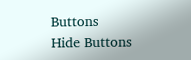Buttons
Hide Buttons